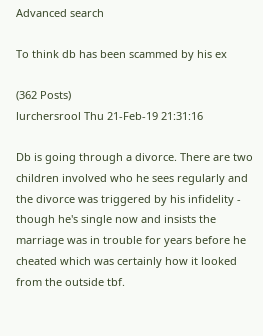Advanced search

To think db has been scammed by his ex

(362 Posts)
lurchersrool Thu 21-Feb-19 21:31:16

Db is going through a divorce. There are two children involved who he sees regularly and the divorce was triggered by his infidelity - though he's single now and insists the marriage was in trouble for years before he cheated which was certainly how it looked from the outside tbf.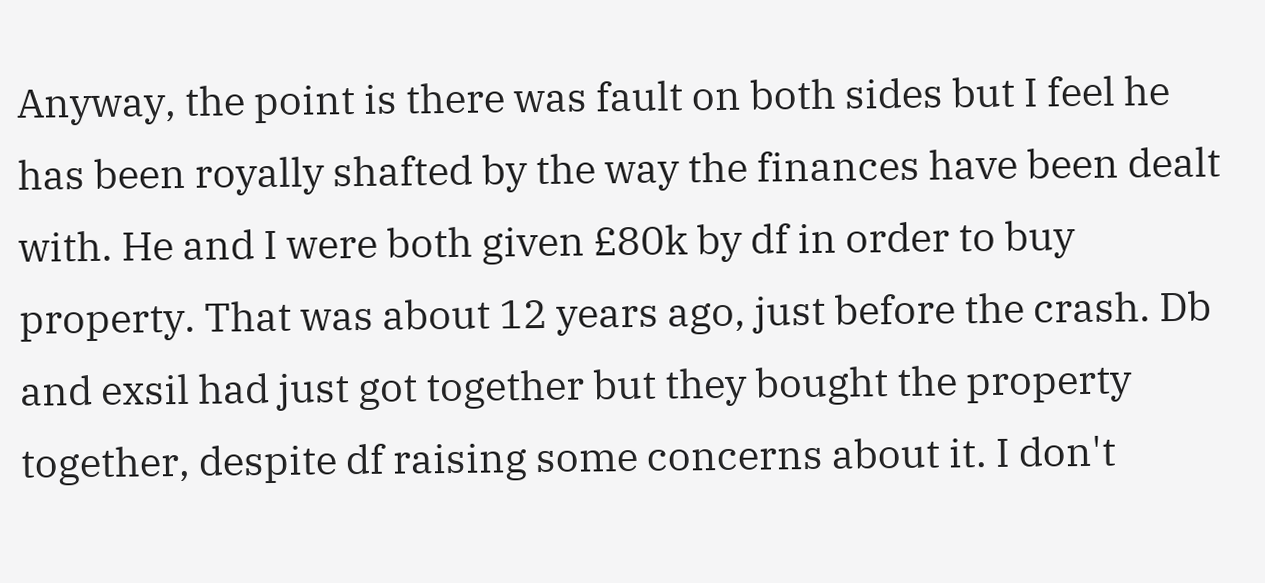Anyway, the point is there was fault on both sides but I feel he has been royally shafted by the way the finances have been dealt with. He and I were both given £80k by df in order to buy property. That was about 12 years ago, just before the crash. Db and exsil had just got together but they bought the property together, despite df raising some concerns about it. I don't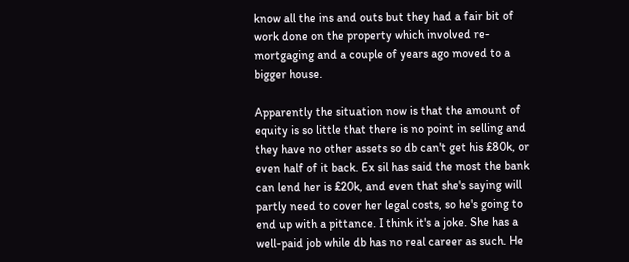know all the ins and outs but they had a fair bit of work done on the property which involved re-mortgaging and a couple of years ago moved to a bigger house.

Apparently the situation now is that the amount of equity is so little that there is no point in selling and they have no other assets so db can't get his £80k, or even half of it back. Ex sil has said the most the bank can lend her is £20k, and even that she's saying will partly need to cover her legal costs, so he's going to end up with a pittance. I think it's a joke. She has a well-paid job while db has no real career as such. He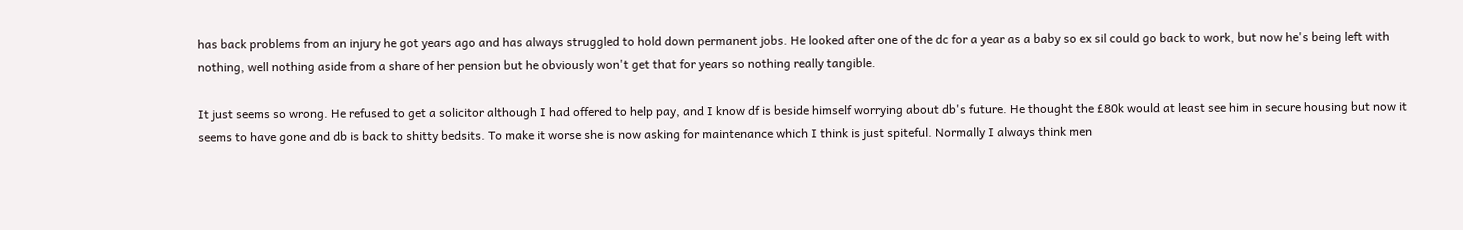has back problems from an injury he got years ago and has always struggled to hold down permanent jobs. He looked after one of the dc for a year as a baby so ex sil could go back to work, but now he's being left with nothing, well nothing aside from a share of her pension but he obviously won't get that for years so nothing really tangible.

It just seems so wrong. He refused to get a solicitor although I had offered to help pay, and I know df is beside himself worrying about db's future. He thought the £80k would at least see him in secure housing but now it seems to have gone and db is back to shitty bedsits. To make it worse she is now asking for maintenance which I think is just spiteful. Normally I always think men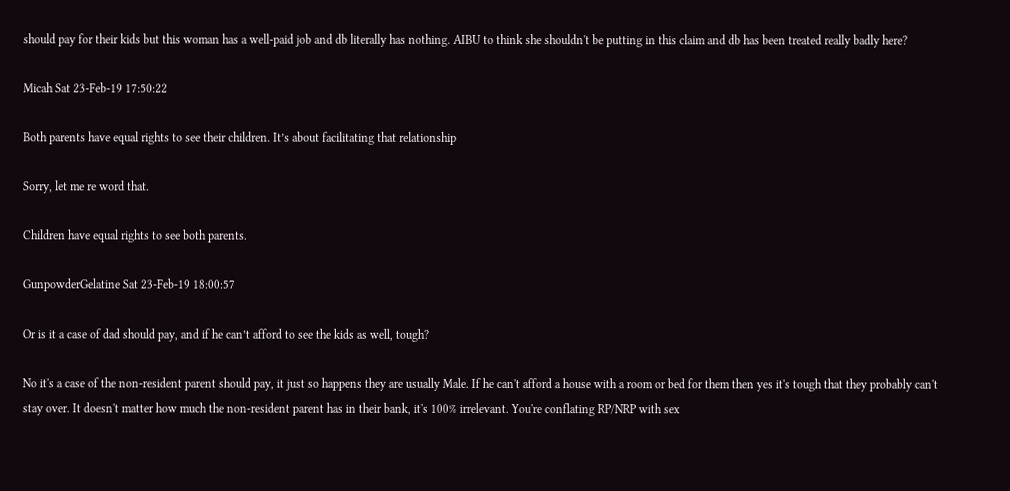should pay for their kids but this woman has a well-paid job and db literally has nothing. AIBU to think she shouldn't be putting in this claim and db has been treated really badly here?

Micah Sat 23-Feb-19 17:50:22

Both parents have equal rights to see their children. It’s about facilitating that relationship

Sorry, let me re word that.

Children have equal rights to see both parents.

GunpowderGelatine Sat 23-Feb-19 18:00:57

Or is it a case of dad should pay, and if he can’t afford to see the kids as well, tough?

No it's a case of the non-resident parent should pay, it just so happens they are usually Male. If he can't afford a house with a room or bed for them then yes it's tough that they probably can't stay over. It doesn't matter how much the non-resident parent has in their bank, it's 100% irrelevant. You're conflating RP/NRP with sex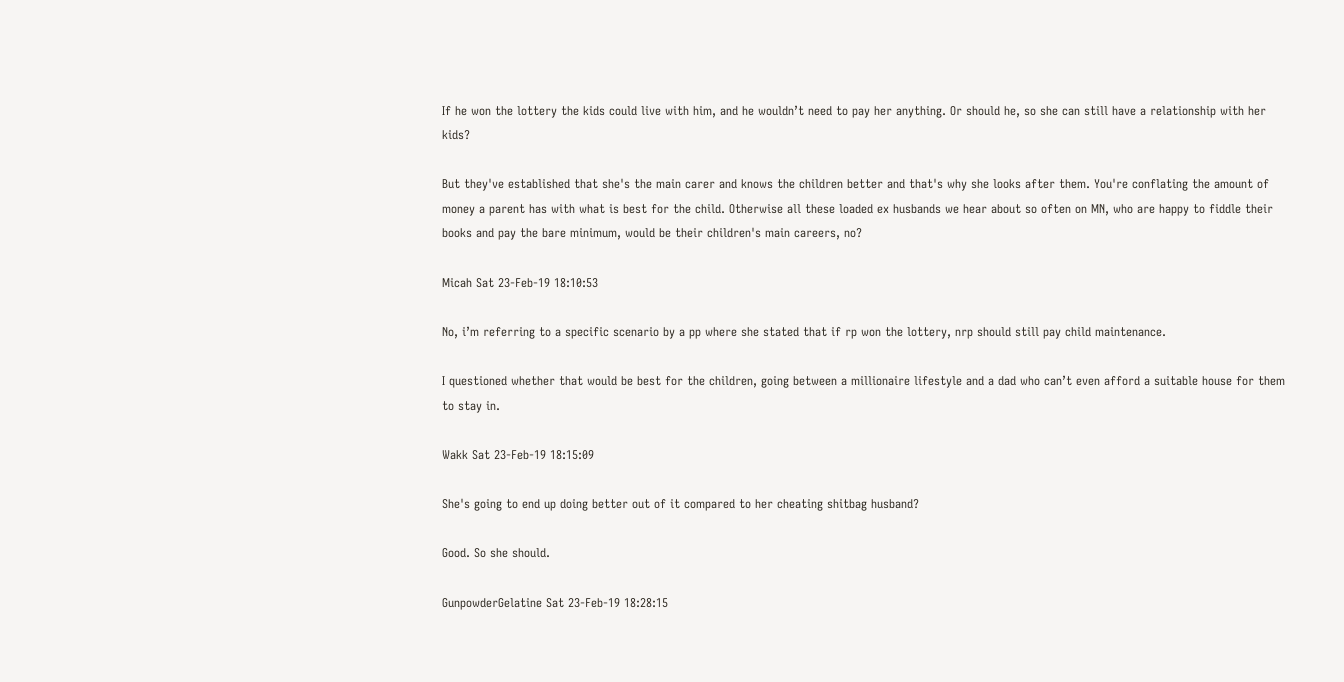If he won the lottery the kids could live with him, and he wouldn’t need to pay her anything. Or should he, so she can still have a relationship with her kids?

But they've established that she's the main carer and knows the children better and that's why she looks after them. You're conflating the amount of money a parent has with what is best for the child. Otherwise all these loaded ex husbands we hear about so often on MN, who are happy to fiddle their books and pay the bare minimum, would be their children's main careers, no?

Micah Sat 23-Feb-19 18:10:53

No, i’m referring to a specific scenario by a pp where she stated that if rp won the lottery, nrp should still pay child maintenance.

I questioned whether that would be best for the children, going between a millionaire lifestyle and a dad who can’t even afford a suitable house for them to stay in.

Wakk Sat 23-Feb-19 18:15:09

She's going to end up doing better out of it compared to her cheating shitbag husband?

Good. So she should.

GunpowderGelatine Sat 23-Feb-19 18:28:15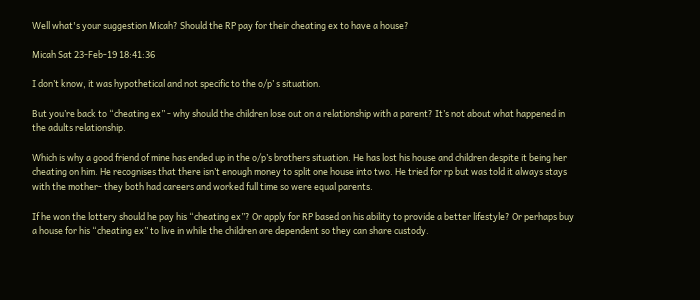Well what's your suggestion Micah? Should the RP pay for their cheating ex to have a house?

Micah Sat 23-Feb-19 18:41:36

I don’t know, it was hypothetical and not specific to the o/p’ s situation.

But you’re back to “cheating ex” - why should the children lose out on a relationship with a parent? It’s not about what happened in the adults relationship.

Which is why a good friend of mine has ended up in the o/p’s brothers situation. He has lost his house and children despite it being her cheating on him. He recognises that there isn’t enough money to split one house into two. He tried for rp but was told it always stays with the mother- they both had careers and worked full time so were equal parents.

If he won the lottery should he pay his “cheating ex”? Or apply for RP based on his ability to provide a better lifestyle? Or perhaps buy a house for his “cheating ex” to live in while the children are dependent so they can share custody.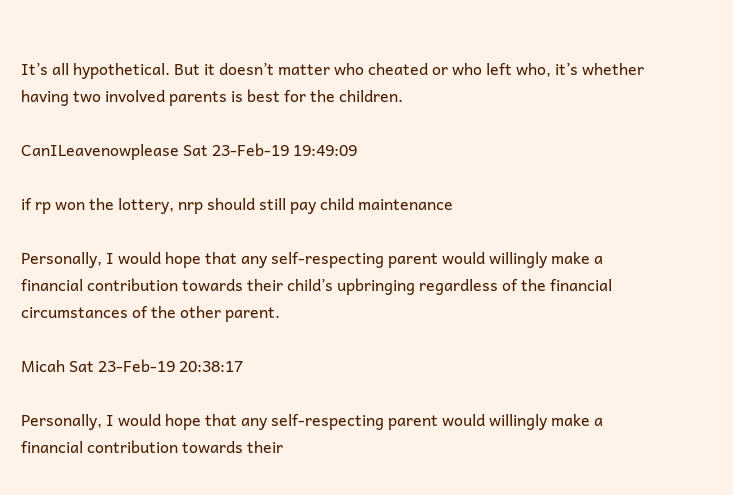It’s all hypothetical. But it doesn’t matter who cheated or who left who, it’s whether having two involved parents is best for the children.

CanILeavenowplease Sat 23-Feb-19 19:49:09

if rp won the lottery, nrp should still pay child maintenance

Personally, I would hope that any self-respecting parent would willingly make a financial contribution towards their child’s upbringing regardless of the financial circumstances of the other parent.

Micah Sat 23-Feb-19 20:38:17

Personally, I would hope that any self-respecting parent would willingly make a financial contribution towards their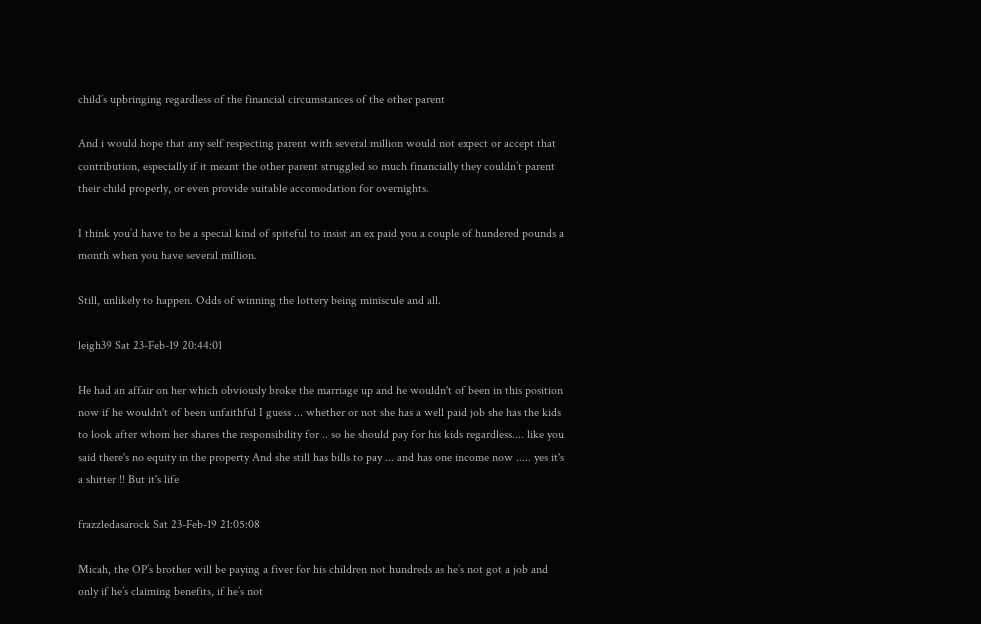child’s upbringing regardless of the financial circumstances of the other parent

And i would hope that any self respecting parent with several million would not expect or accept that contribution, especially if it meant the other parent struggled so much financially they couldn’t parent their child properly, or even provide suitable accomodation for overnights.

I think you’d have to be a special kind of spiteful to insist an ex paid you a couple of hundered pounds a month when you have several million.

Still, unlikely to happen. Odds of winning the lottery being miniscule and all.

leigh39 Sat 23-Feb-19 20:44:01

He had an affair on her which obviously broke the marriage up and he wouldn't of been in this position now if he wouldn't of been unfaithful I guess ... whether or not she has a well paid job she has the kids to look after whom her shares the responsibility for .. so he should pay for his kids regardless.... like you said there's no equity in the property And she still has bills to pay ... and has one income now ..... yes it's a shitter !! But it's life

frazzledasarock Sat 23-Feb-19 21:05:08

Micah, the OP’s brother will be paying a fiver for his children not hundreds as he’s not got a job and only if he’s claiming benefits, if he’s not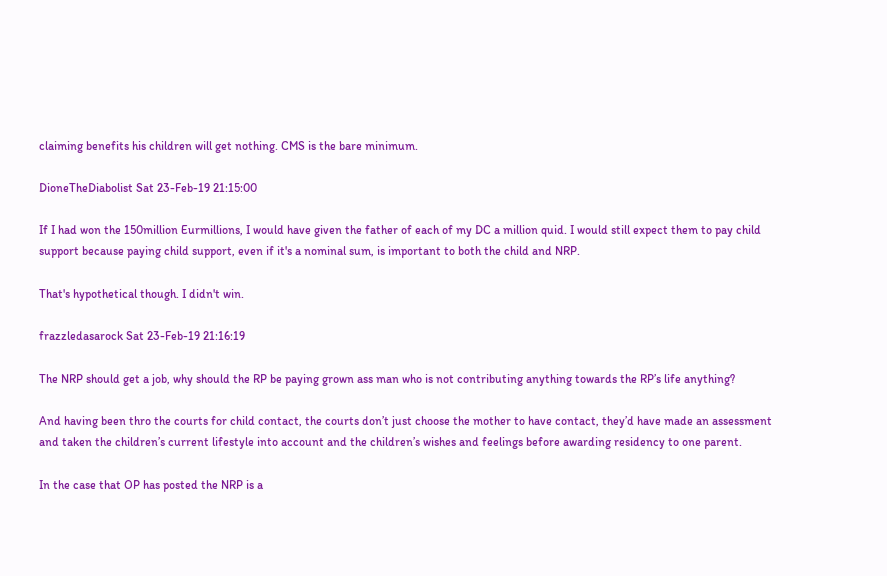claiming benefits his children will get nothing. CMS is the bare minimum.

DioneTheDiabolist Sat 23-Feb-19 21:15:00

If I had won the 150million Eurmillions, I would have given the father of each of my DC a million quid. I would still expect them to pay child support because paying child support, even if it's a nominal sum, is important to both the child and NRP.

That's hypothetical though. I didn't win.

frazzledasarock Sat 23-Feb-19 21:16:19

The NRP should get a job, why should the RP be paying grown ass man who is not contributing anything towards the RP’s life anything?

And having been thro the courts for child contact, the courts don’t just choose the mother to have contact, they’d have made an assessment and taken the children’s current lifestyle into account and the children’s wishes and feelings before awarding residency to one parent.

In the case that OP has posted the NRP is a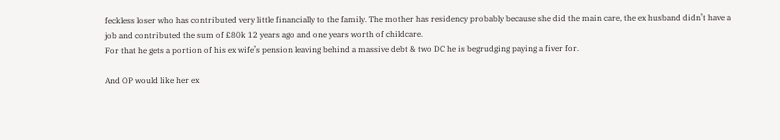feckless loser who has contributed very little financially to the family. The mother has residency probably because she did the main care, the ex husband didn’t have a job and contributed the sum of £80k 12 years ago and one years worth of childcare.
For that he gets a portion of his ex wife’s pension leaving behind a massive debt & two DC he is begrudging paying a fiver for.

And OP would like her ex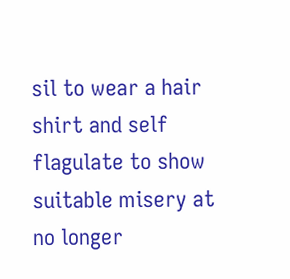sil to wear a hair shirt and self flagulate to show suitable misery at no longer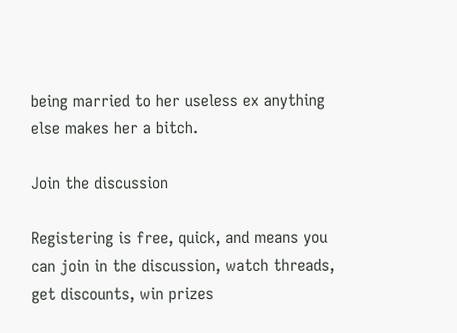being married to her useless ex anything else makes her a bitch.

Join the discussion

Registering is free, quick, and means you can join in the discussion, watch threads, get discounts, win prizes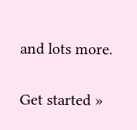and lots more.

Get started »